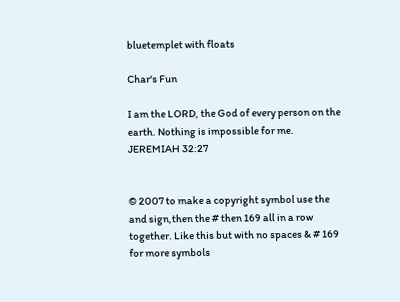bluetemplet with floats

Char's Fun

I am the LORD, the God of every person on the earth. Nothing is impossible for me. JEREMIAH 32:27


© 2007 to make a copyright symbol use the and sign,then the # then 169 all in a row together. Like this but with no spaces & # 169
for more symbols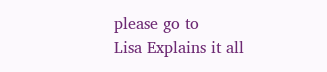please go to
Lisa Explains it all